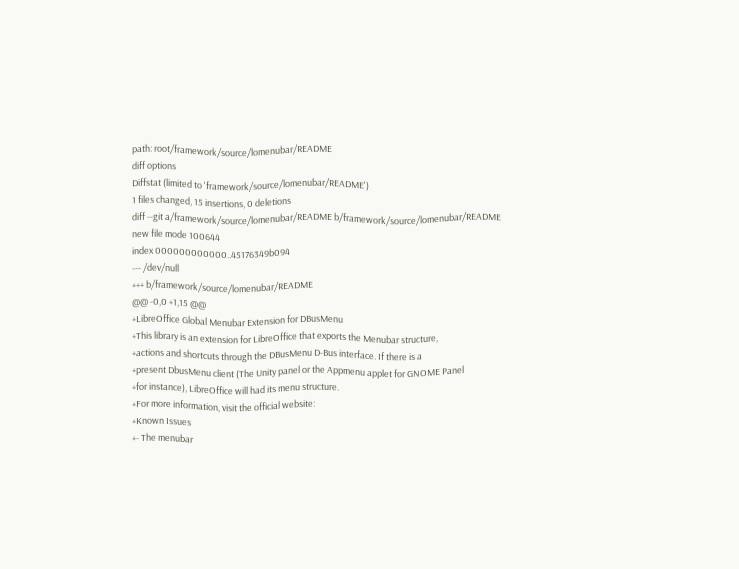path: root/framework/source/lomenubar/README
diff options
Diffstat (limited to 'framework/source/lomenubar/README')
1 files changed, 15 insertions, 0 deletions
diff --git a/framework/source/lomenubar/README b/framework/source/lomenubar/README
new file mode 100644
index 000000000000..45176349b094
--- /dev/null
+++ b/framework/source/lomenubar/README
@@ -0,0 +1,15 @@
+LibreOffice Global Menubar Extension for DBusMenu
+This library is an extension for LibreOffice that exports the Menubar structure,
+actions and shortcuts through the DBusMenu D-Bus interface. If there is a
+present DbusMenu client (The Unity panel or the Appmenu applet for GNOME Panel
+for instance), LibreOffice will had its menu structure.
+For more information, visit the official website:
+Known Issues
+- The menubar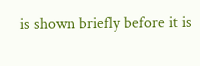is shown briefly before it is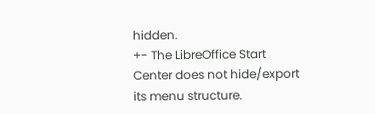hidden.
+- The LibreOffice Start Center does not hide/export its menu structure.